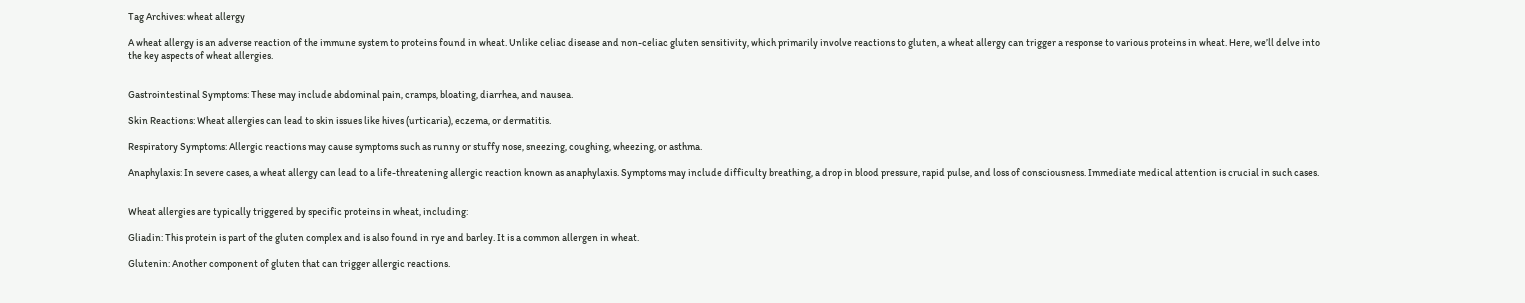Tag Archives: wheat allergy

A wheat allergy is an adverse reaction of the immune system to proteins found in wheat. Unlike celiac disease and non-celiac gluten sensitivity, which primarily involve reactions to gluten, a wheat allergy can trigger a response to various proteins in wheat. Here, we’ll delve into the key aspects of wheat allergies.


Gastrointestinal Symptoms: These may include abdominal pain, cramps, bloating, diarrhea, and nausea.

Skin Reactions: Wheat allergies can lead to skin issues like hives (urticaria), eczema, or dermatitis.

Respiratory Symptoms: Allergic reactions may cause symptoms such as runny or stuffy nose, sneezing, coughing, wheezing, or asthma.

Anaphylaxis: In severe cases, a wheat allergy can lead to a life-threatening allergic reaction known as anaphylaxis. Symptoms may include difficulty breathing, a drop in blood pressure, rapid pulse, and loss of consciousness. Immediate medical attention is crucial in such cases.


Wheat allergies are typically triggered by specific proteins in wheat, including:

Gliadin: This protein is part of the gluten complex and is also found in rye and barley. It is a common allergen in wheat.

Glutenin: Another component of gluten that can trigger allergic reactions.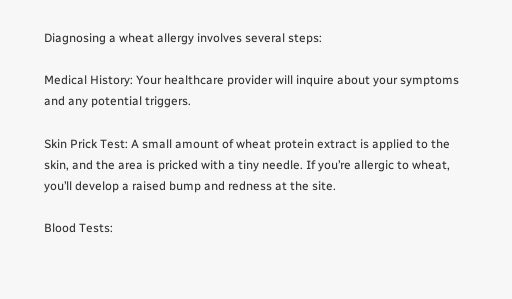Diagnosing a wheat allergy involves several steps:

Medical History: Your healthcare provider will inquire about your symptoms and any potential triggers.

Skin Prick Test: A small amount of wheat protein extract is applied to the skin, and the area is pricked with a tiny needle. If you’re allergic to wheat, you’ll develop a raised bump and redness at the site.

Blood Tests: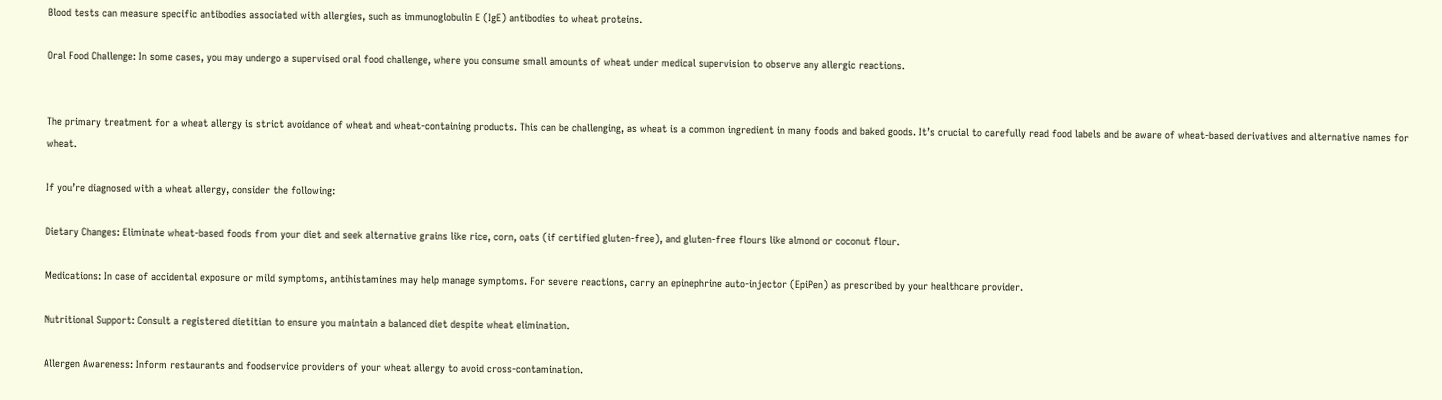Blood tests can measure specific antibodies associated with allergies, such as immunoglobulin E (IgE) antibodies to wheat proteins.

Oral Food Challenge: In some cases, you may undergo a supervised oral food challenge, where you consume small amounts of wheat under medical supervision to observe any allergic reactions.


The primary treatment for a wheat allergy is strict avoidance of wheat and wheat-containing products. This can be challenging, as wheat is a common ingredient in many foods and baked goods. It’s crucial to carefully read food labels and be aware of wheat-based derivatives and alternative names for wheat.

If you’re diagnosed with a wheat allergy, consider the following:

Dietary Changes: Eliminate wheat-based foods from your diet and seek alternative grains like rice, corn, oats (if certified gluten-free), and gluten-free flours like almond or coconut flour.

Medications: In case of accidental exposure or mild symptoms, antihistamines may help manage symptoms. For severe reactions, carry an epinephrine auto-injector (EpiPen) as prescribed by your healthcare provider.

Nutritional Support: Consult a registered dietitian to ensure you maintain a balanced diet despite wheat elimination.

Allergen Awareness: Inform restaurants and foodservice providers of your wheat allergy to avoid cross-contamination.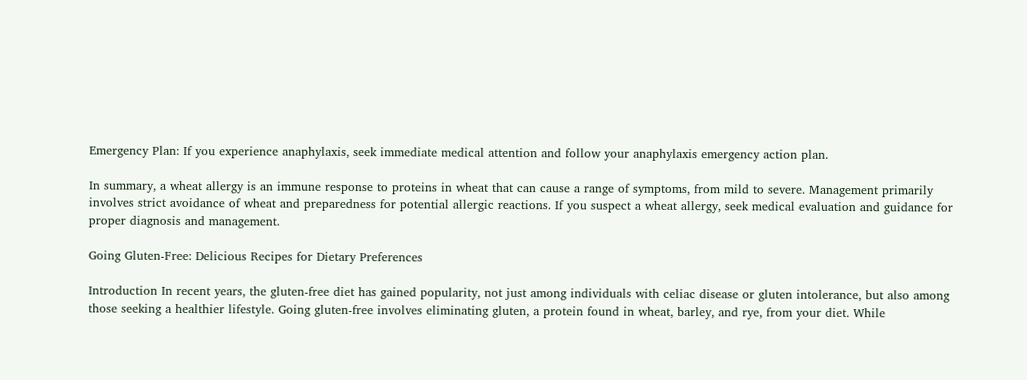Emergency Plan: If you experience anaphylaxis, seek immediate medical attention and follow your anaphylaxis emergency action plan.

In summary, a wheat allergy is an immune response to proteins in wheat that can cause a range of symptoms, from mild to severe. Management primarily involves strict avoidance of wheat and preparedness for potential allergic reactions. If you suspect a wheat allergy, seek medical evaluation and guidance for proper diagnosis and management.

Going Gluten-Free: Delicious Recipes for Dietary Preferences

Introduction In recent years, the gluten-free diet has gained popularity, not just among individuals with celiac disease or gluten intolerance, but also among those seeking a healthier lifestyle. Going gluten-free involves eliminating gluten, a protein found in wheat, barley, and rye, from your diet. While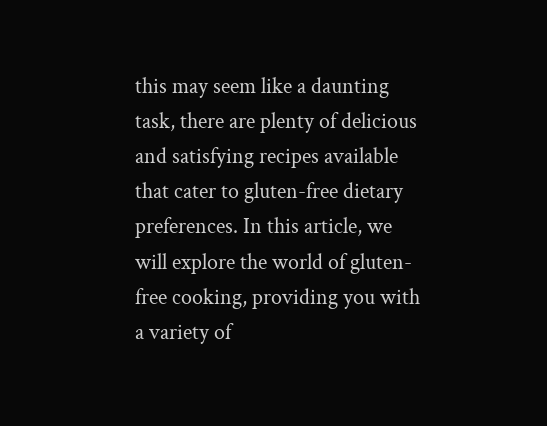this may seem like a daunting task, there are plenty of delicious and satisfying recipes available that cater to gluten-free dietary preferences. In this article, we will explore the world of gluten-free cooking, providing you with a variety of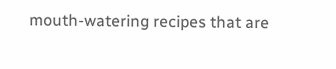mouth-watering recipes that are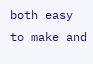both easy to make and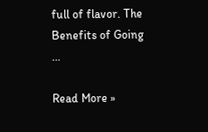full of flavor. The Benefits of Going …

Read More »